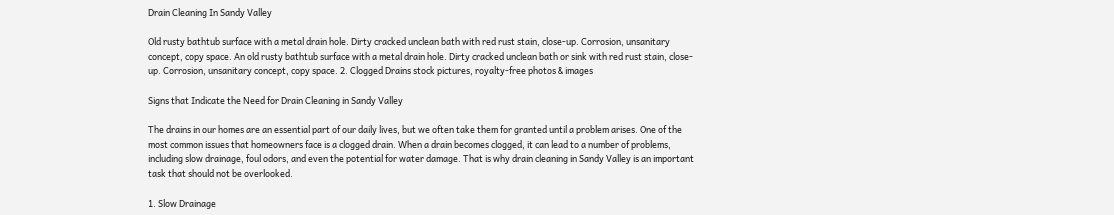Drain Cleaning In Sandy Valley

Old rusty bathtub surface with a metal drain hole. Dirty cracked unclean bath with red rust stain, close-up. Corrosion, unsanitary concept, copy space. An old rusty bathtub surface with a metal drain hole. Dirty cracked unclean bath or sink with red rust stain, close-up. Corrosion, unsanitary concept, copy space. 2. Clogged Drains stock pictures, royalty-free photos & images

Signs that Indicate the Need for Drain Cleaning in Sandy Valley

The drains in our homes are an essential part of our daily lives, but we often take them for granted until a problem arises. One of the most common issues that homeowners face is a clogged drain. When a drain becomes clogged, it can lead to a number of problems, including slow drainage, foul odors, and even the potential for water damage. That is why drain cleaning in Sandy Valley is an important task that should not be overlooked.

1. Slow Drainage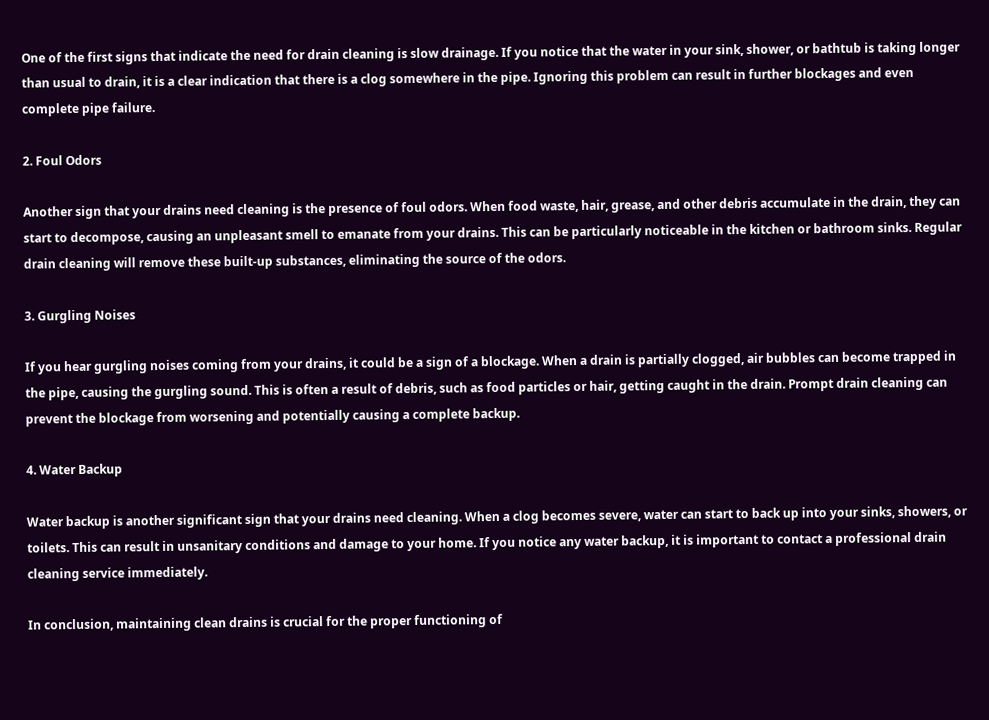One of the first signs that indicate the need for drain cleaning is slow drainage. If you notice that the water in your sink, shower, or bathtub is taking longer than usual to drain, it is a clear indication that there is a clog somewhere in the pipe. Ignoring this problem can result in further blockages and even complete pipe failure.

2. Foul Odors

Another sign that your drains need cleaning is the presence of foul odors. When food waste, hair, grease, and other debris accumulate in the drain, they can start to decompose, causing an unpleasant smell to emanate from your drains. This can be particularly noticeable in the kitchen or bathroom sinks. Regular drain cleaning will remove these built-up substances, eliminating the source of the odors.

3. Gurgling Noises

If you hear gurgling noises coming from your drains, it could be a sign of a blockage. When a drain is partially clogged, air bubbles can become trapped in the pipe, causing the gurgling sound. This is often a result of debris, such as food particles or hair, getting caught in the drain. Prompt drain cleaning can prevent the blockage from worsening and potentially causing a complete backup.

4. Water Backup

Water backup is another significant sign that your drains need cleaning. When a clog becomes severe, water can start to back up into your sinks, showers, or toilets. This can result in unsanitary conditions and damage to your home. If you notice any water backup, it is important to contact a professional drain cleaning service immediately.

In conclusion, maintaining clean drains is crucial for the proper functioning of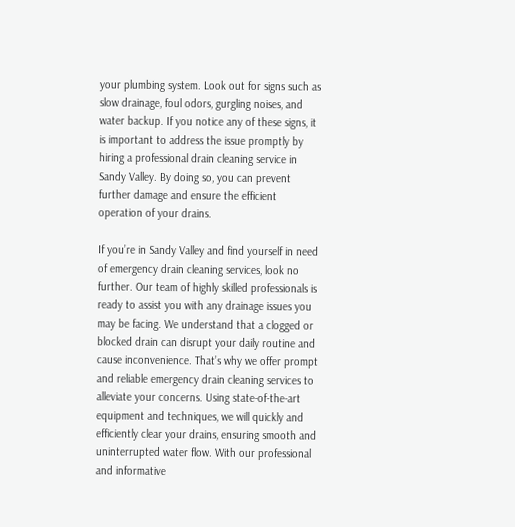your plumbing system. Look out for signs such as slow drainage, foul odors, gurgling noises, and water backup. If you notice any of these signs, it is important to address the issue promptly by hiring a professional drain cleaning service in Sandy Valley. By doing so, you can prevent further damage and ensure the efficient operation of your drains.

If you’re in Sandy Valley and find yourself in need of emergency drain cleaning services, look no further. Our team of highly skilled professionals is ready to assist you with any drainage issues you may be facing. We understand that a clogged or blocked drain can disrupt your daily routine and cause inconvenience. That’s why we offer prompt and reliable emergency drain cleaning services to alleviate your concerns. Using state-of-the-art equipment and techniques, we will quickly and efficiently clear your drains, ensuring smooth and uninterrupted water flow. With our professional and informative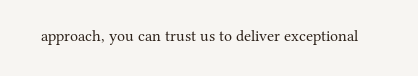approach, you can trust us to deliver exceptional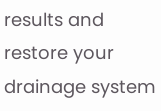results and restore your drainage system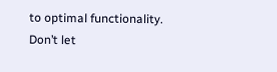to optimal functionality. Don’t let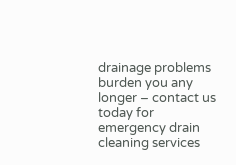drainage problems burden you any longer – contact us today for emergency drain cleaning services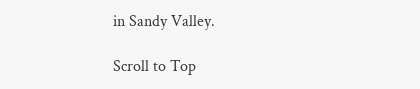in Sandy Valley.

Scroll to Top